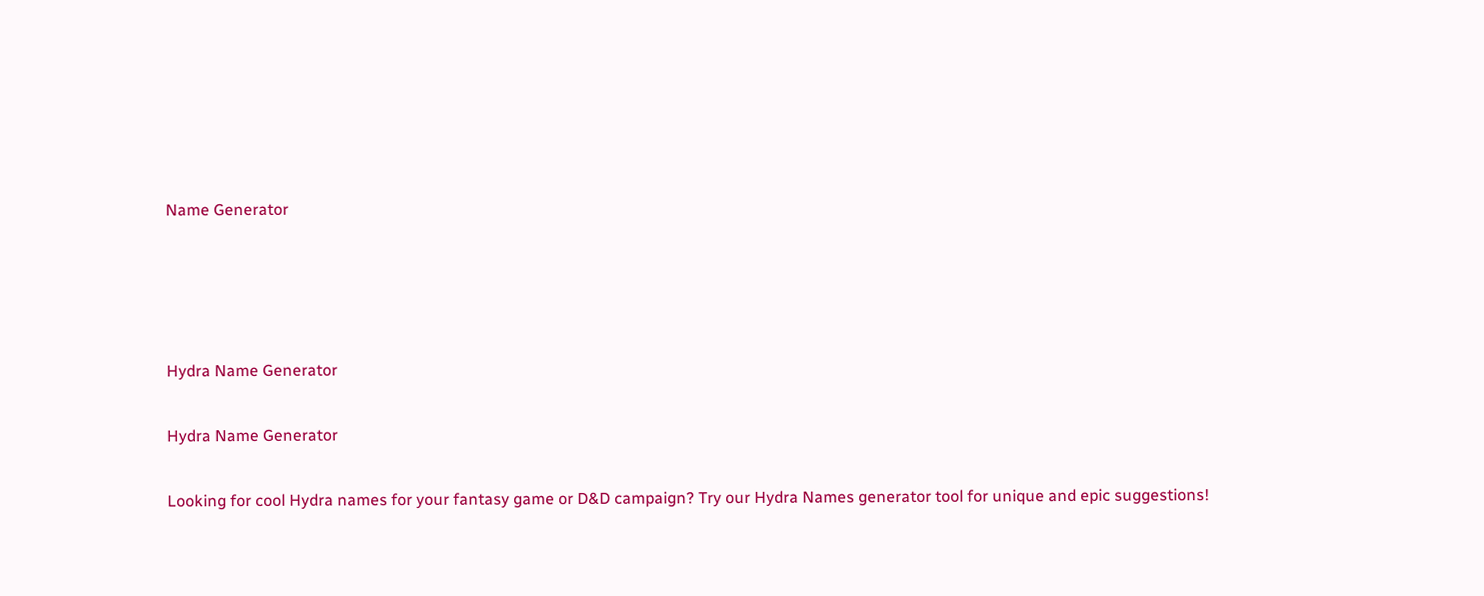Name Generator




Hydra Name Generator

Hydra Name Generator

Looking for cool Hydra names for your fantasy game or D&D campaign? Try our Hydra Names generator tool for unique and epic suggestions!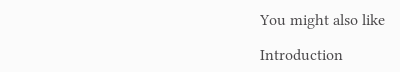You might also like

Introduction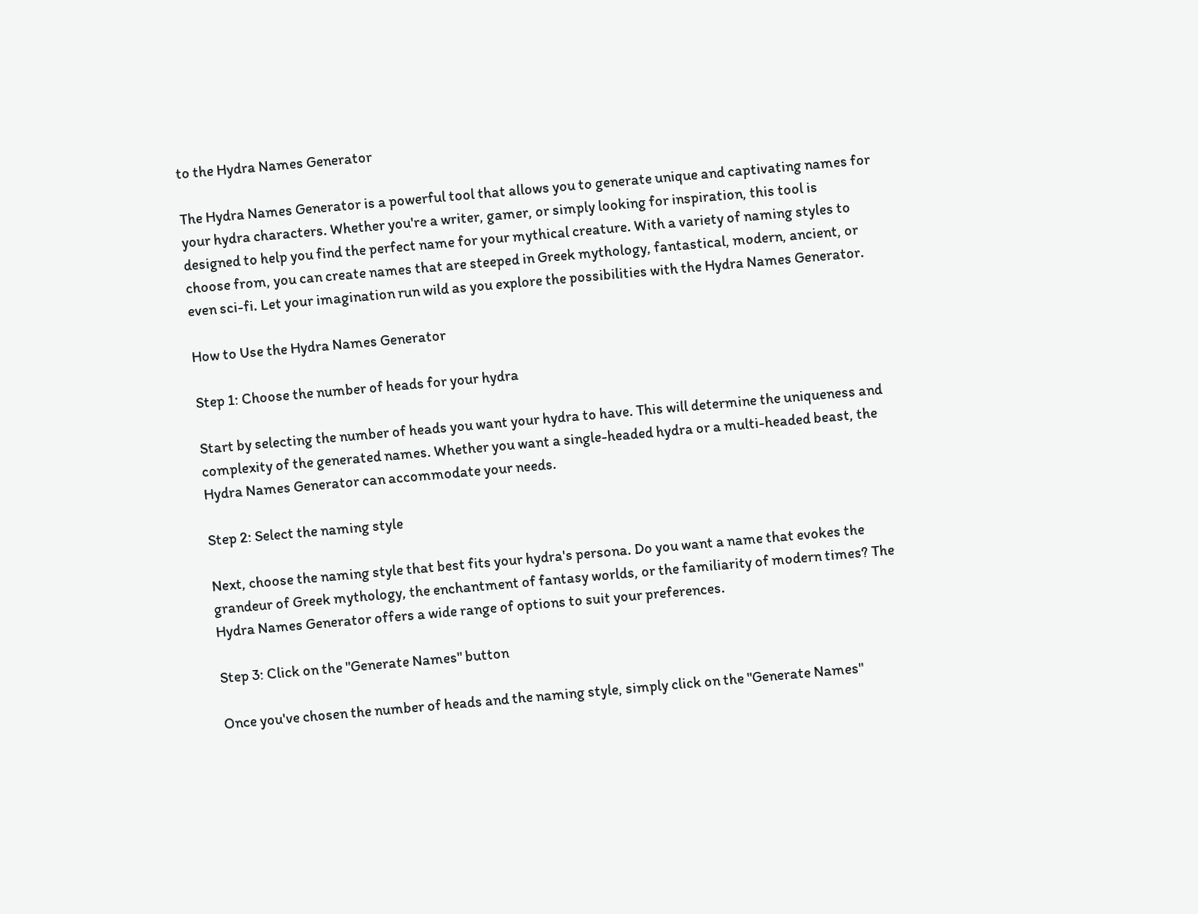to the Hydra Names Generator

The Hydra Names Generator is a powerful tool that allows you to generate unique and captivating names for your hydra characters. Whether you're a writer, gamer, or simply looking for inspiration, this tool is designed to help you find the perfect name for your mythical creature. With a variety of naming styles to choose from, you can create names that are steeped in Greek mythology, fantastical, modern, ancient, or even sci-fi. Let your imagination run wild as you explore the possibilities with the Hydra Names Generator.

How to Use the Hydra Names Generator

Step 1: Choose the number of heads for your hydra

Start by selecting the number of heads you want your hydra to have. This will determine the uniqueness and complexity of the generated names. Whether you want a single-headed hydra or a multi-headed beast, the Hydra Names Generator can accommodate your needs.

Step 2: Select the naming style

Next, choose the naming style that best fits your hydra's persona. Do you want a name that evokes the grandeur of Greek mythology, the enchantment of fantasy worlds, or the familiarity of modern times? The Hydra Names Generator offers a wide range of options to suit your preferences.

Step 3: Click on the "Generate Names" button

Once you've chosen the number of heads and the naming style, simply click on the "Generate Names"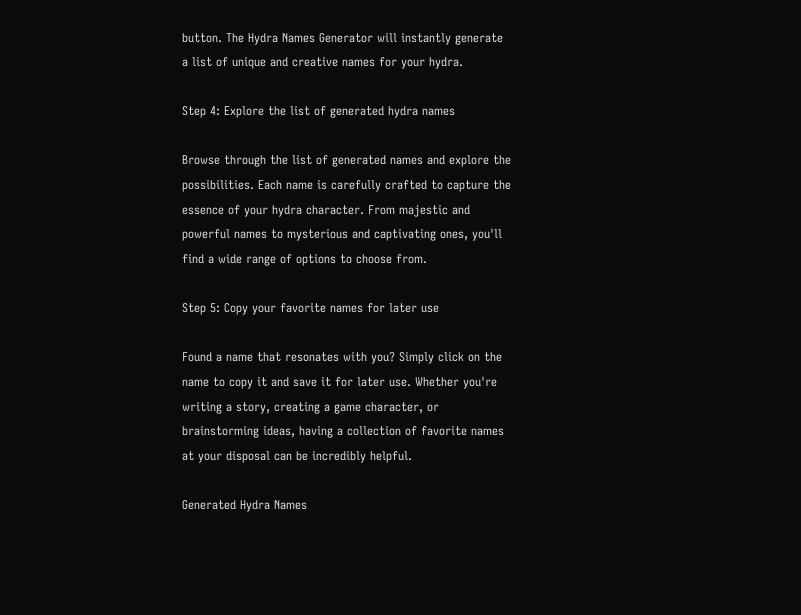button. The Hydra Names Generator will instantly generate a list of unique and creative names for your hydra.

Step 4: Explore the list of generated hydra names

Browse through the list of generated names and explore the possibilities. Each name is carefully crafted to capture the essence of your hydra character. From majestic and powerful names to mysterious and captivating ones, you'll find a wide range of options to choose from.

Step 5: Copy your favorite names for later use

Found a name that resonates with you? Simply click on the name to copy it and save it for later use. Whether you're writing a story, creating a game character, or brainstorming ideas, having a collection of favorite names at your disposal can be incredibly helpful.

Generated Hydra Names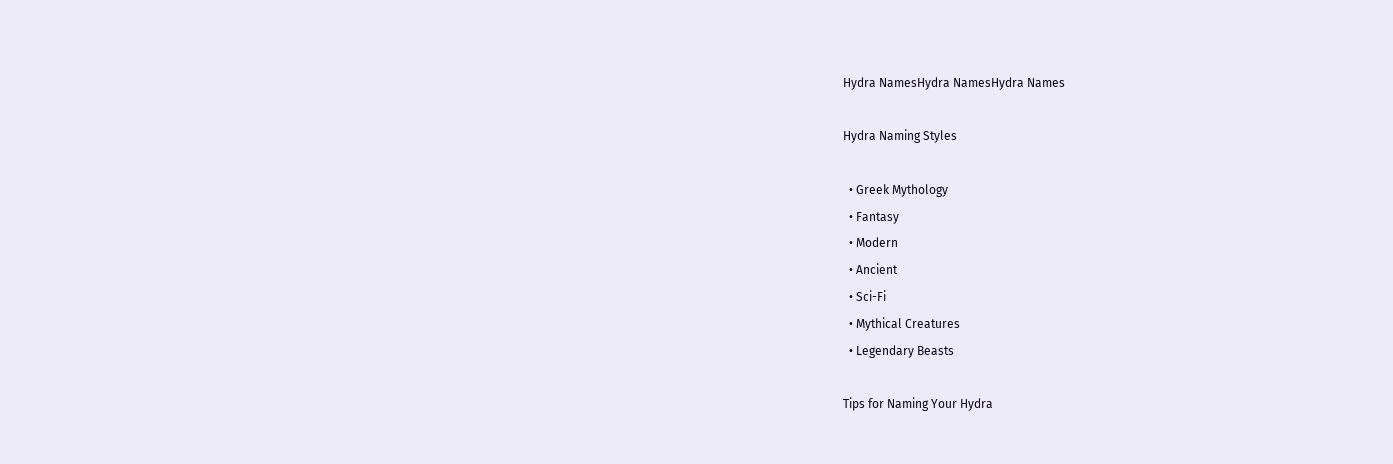Hydra NamesHydra NamesHydra Names

Hydra Naming Styles

  • Greek Mythology
  • Fantasy
  • Modern
  • Ancient
  • Sci-Fi
  • Mythical Creatures
  • Legendary Beasts

Tips for Naming Your Hydra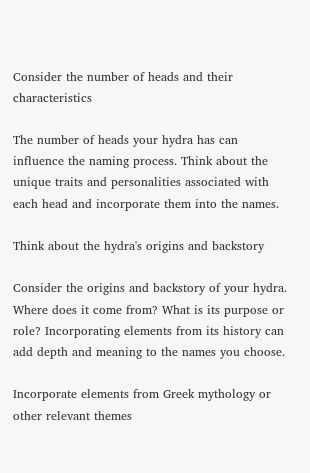Consider the number of heads and their characteristics

The number of heads your hydra has can influence the naming process. Think about the unique traits and personalities associated with each head and incorporate them into the names.

Think about the hydra's origins and backstory

Consider the origins and backstory of your hydra. Where does it come from? What is its purpose or role? Incorporating elements from its history can add depth and meaning to the names you choose.

Incorporate elements from Greek mythology or other relevant themes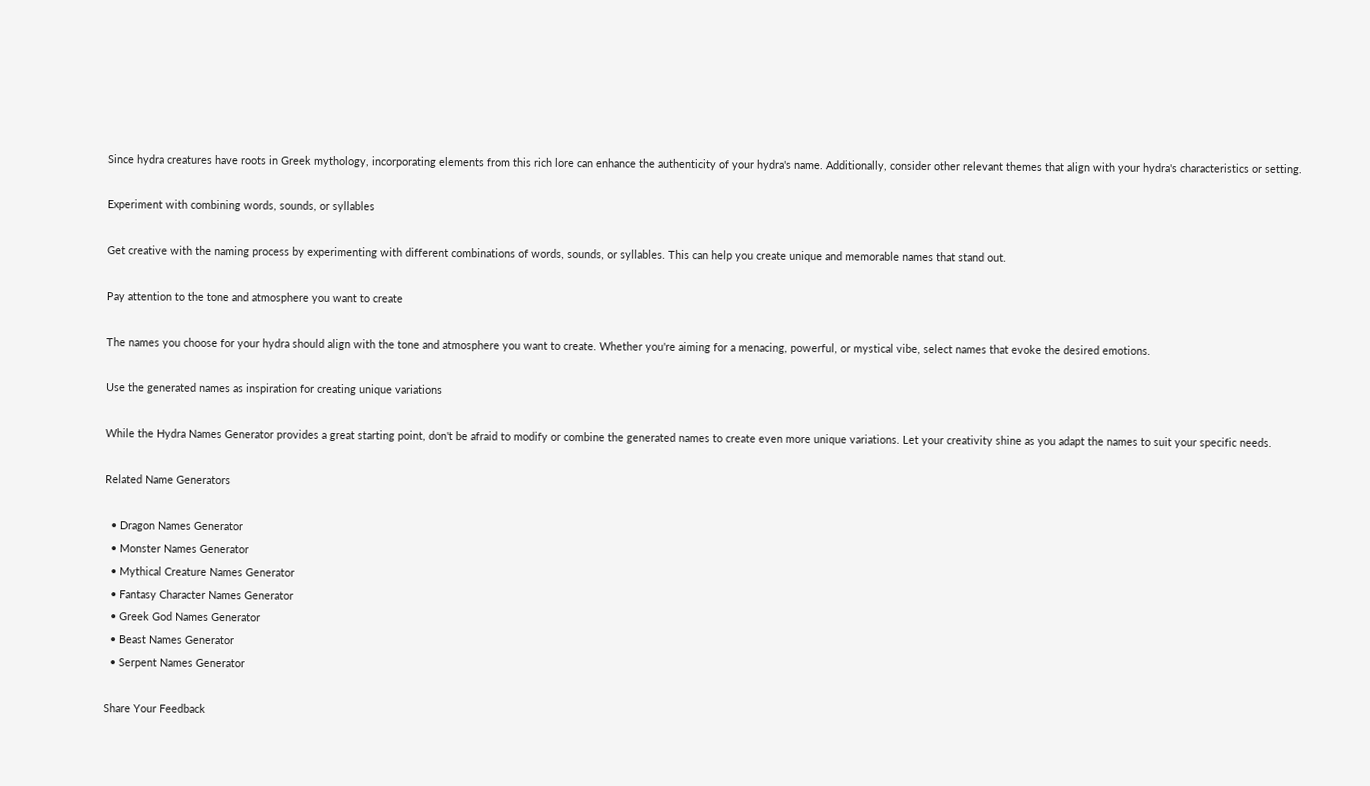Since hydra creatures have roots in Greek mythology, incorporating elements from this rich lore can enhance the authenticity of your hydra's name. Additionally, consider other relevant themes that align with your hydra's characteristics or setting.

Experiment with combining words, sounds, or syllables

Get creative with the naming process by experimenting with different combinations of words, sounds, or syllables. This can help you create unique and memorable names that stand out.

Pay attention to the tone and atmosphere you want to create

The names you choose for your hydra should align with the tone and atmosphere you want to create. Whether you're aiming for a menacing, powerful, or mystical vibe, select names that evoke the desired emotions.

Use the generated names as inspiration for creating unique variations

While the Hydra Names Generator provides a great starting point, don't be afraid to modify or combine the generated names to create even more unique variations. Let your creativity shine as you adapt the names to suit your specific needs.

Related Name Generators

  • Dragon Names Generator
  • Monster Names Generator
  • Mythical Creature Names Generator
  • Fantasy Character Names Generator
  • Greek God Names Generator
  • Beast Names Generator
  • Serpent Names Generator

Share Your Feedback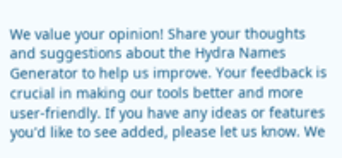We value your opinion! Share your thoughts and suggestions about the Hydra Names Generator to help us improve. Your feedback is crucial in making our tools better and more user-friendly. If you have any ideas or features you'd like to see added, please let us know. We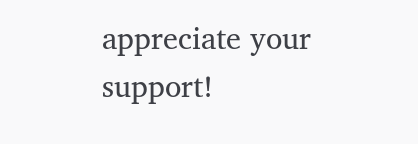appreciate your support!